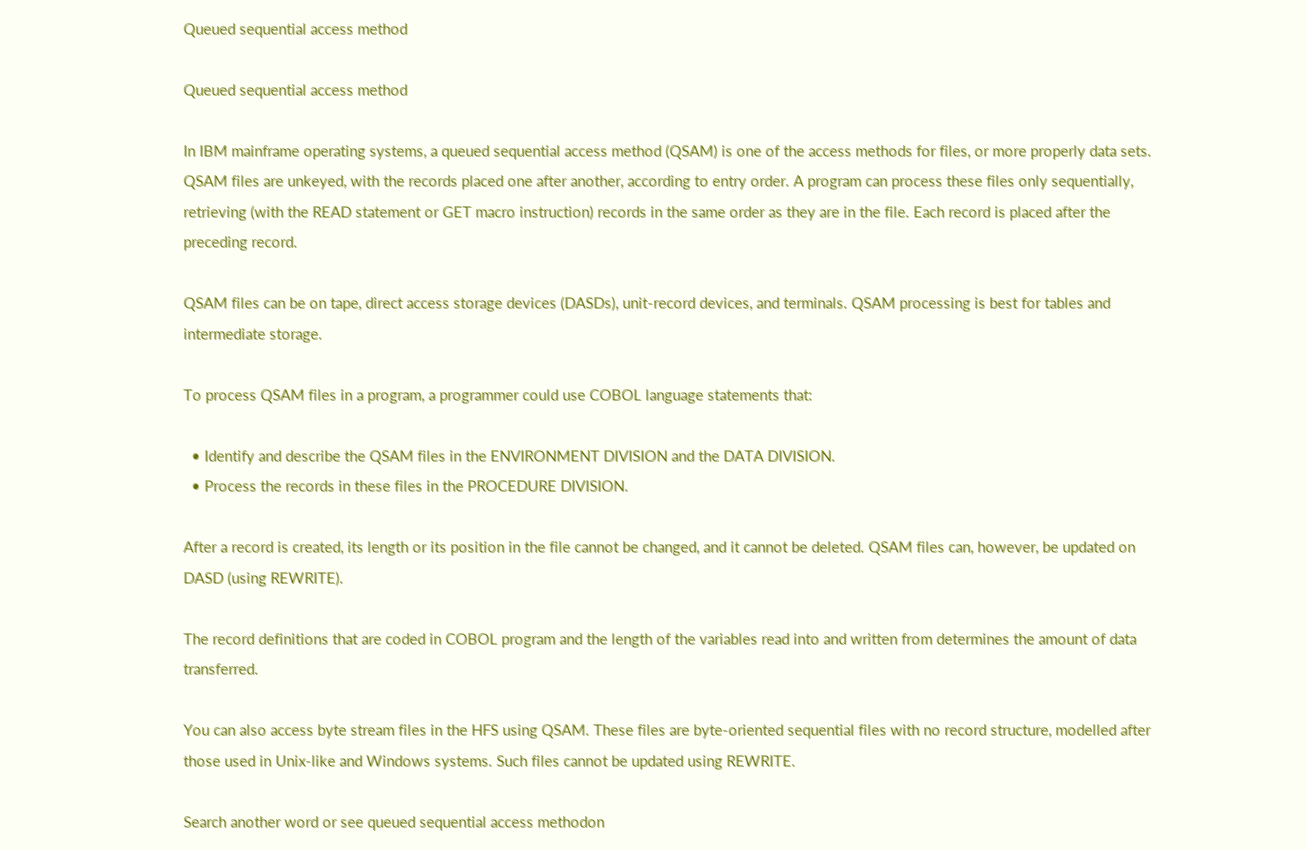Queued sequential access method

Queued sequential access method

In IBM mainframe operating systems, a queued sequential access method (QSAM) is one of the access methods for files, or more properly data sets. QSAM files are unkeyed, with the records placed one after another, according to entry order. A program can process these files only sequentially, retrieving (with the READ statement or GET macro instruction) records in the same order as they are in the file. Each record is placed after the preceding record.

QSAM files can be on tape, direct access storage devices (DASDs), unit-record devices, and terminals. QSAM processing is best for tables and intermediate storage.

To process QSAM files in a program, a programmer could use COBOL language statements that:

  • Identify and describe the QSAM files in the ENVIRONMENT DIVISION and the DATA DIVISION.
  • Process the records in these files in the PROCEDURE DIVISION.

After a record is created, its length or its position in the file cannot be changed, and it cannot be deleted. QSAM files can, however, be updated on DASD (using REWRITE).

The record definitions that are coded in COBOL program and the length of the variables read into and written from determines the amount of data transferred.

You can also access byte stream files in the HFS using QSAM. These files are byte-oriented sequential files with no record structure, modelled after those used in Unix-like and Windows systems. Such files cannot be updated using REWRITE.

Search another word or see queued sequential access methodon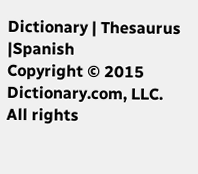Dictionary | Thesaurus |Spanish
Copyright © 2015 Dictionary.com, LLC. All rights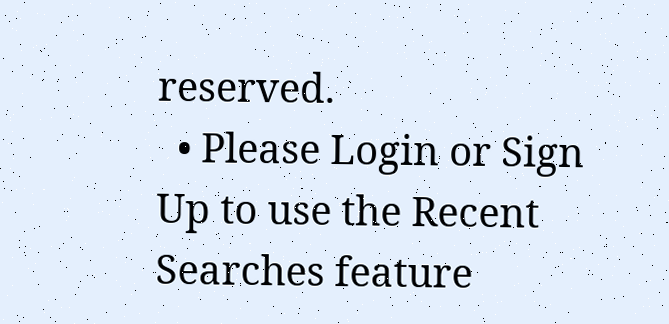reserved.
  • Please Login or Sign Up to use the Recent Searches feature